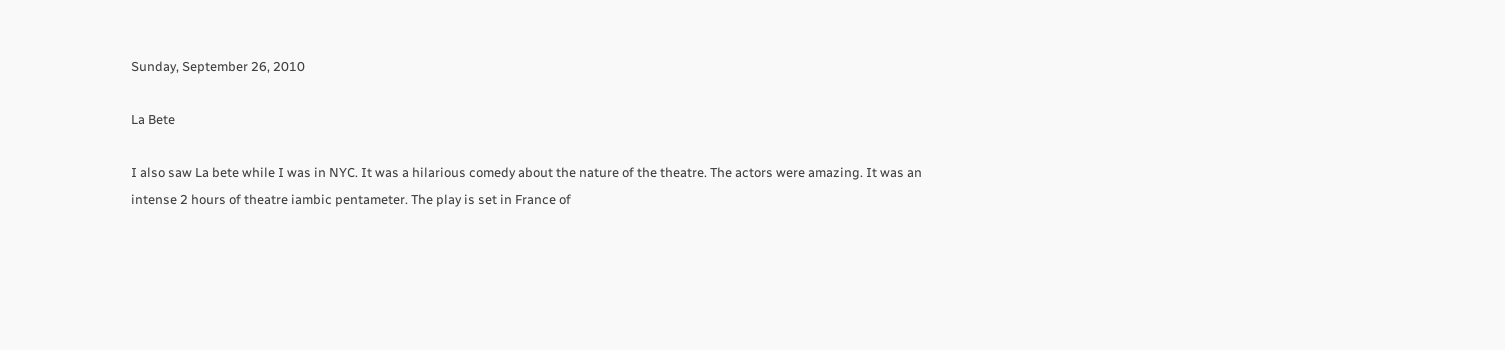Sunday, September 26, 2010

La Bete

I also saw La bete while I was in NYC. It was a hilarious comedy about the nature of the theatre. The actors were amazing. It was an intense 2 hours of theatre iambic pentameter. The play is set in France of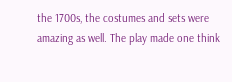the 1700s, the costumes and sets were amazing as well. The play made one think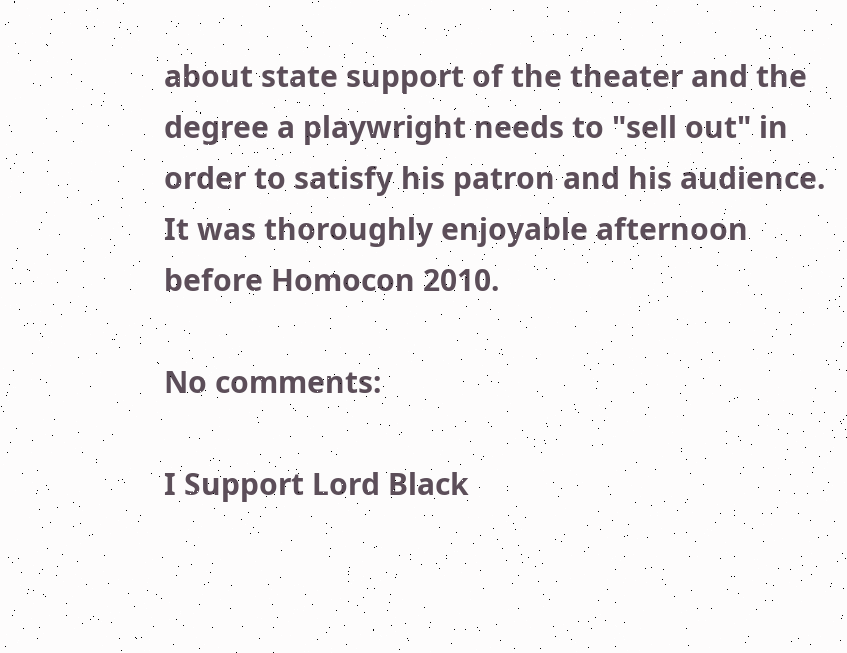about state support of the theater and the degree a playwright needs to "sell out" in order to satisfy his patron and his audience. It was thoroughly enjoyable afternoon before Homocon 2010.

No comments:

I Support Lord Black